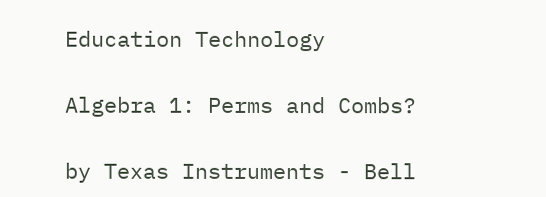Education Technology

Algebra 1: Perms and Combs?

by Texas Instruments - Bell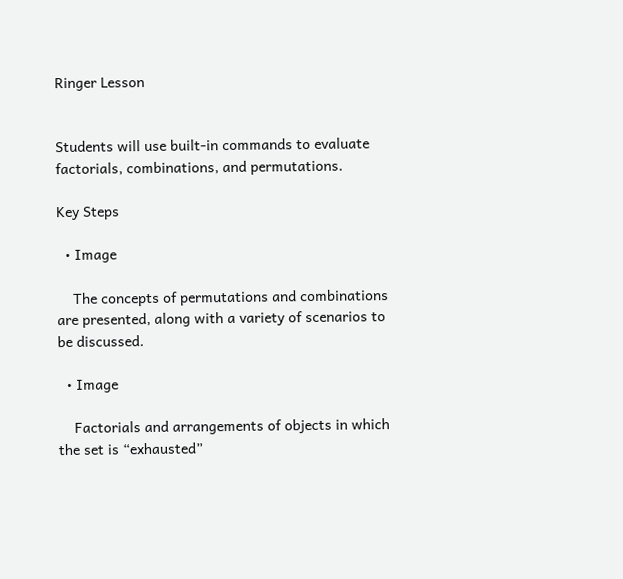Ringer Lesson


Students will use built-in commands to evaluate factorials, combinations, and permutations.

Key Steps

  • Image

    The concepts of permutations and combinations are presented, along with a variety of scenarios to be discussed.

  • Image

    Factorials and arrangements of objects in which the set is “exhausted”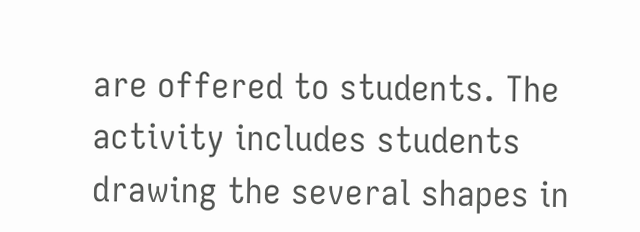are offered to students. The activity includes students drawing the several shapes in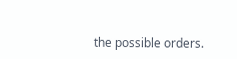the possible orders.